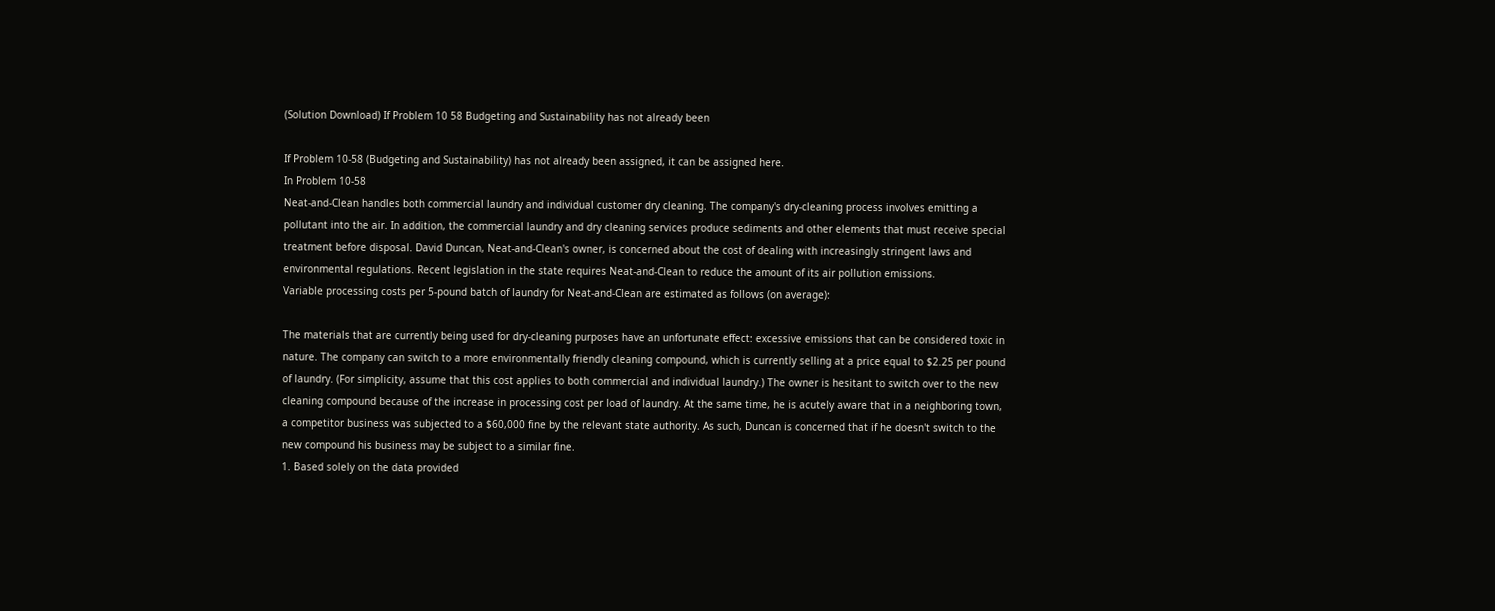(Solution Download) If Problem 10 58 Budgeting and Sustainability has not already been

If Problem 10-58 (Budgeting and Sustainability) has not already been assigned, it can be assigned here.
In Problem 10-58
Neat-and-Clean handles both commercial laundry and individual customer dry cleaning. The company's dry-cleaning process involves emitting a pollutant into the air. In addition, the commercial laundry and dry cleaning services produce sediments and other elements that must receive special treatment before disposal. David Duncan, Neat-and-Clean's owner, is concerned about the cost of dealing with increasingly stringent laws and environmental regulations. Recent legislation in the state requires Neat-and-Clean to reduce the amount of its air pollution emissions.
Variable processing costs per 5-pound batch of laundry for Neat-and-Clean are estimated as follows (on average):

The materials that are currently being used for dry-cleaning purposes have an unfortunate effect: excessive emissions that can be considered toxic in nature. The company can switch to a more environmentally friendly cleaning compound, which is currently selling at a price equal to $2.25 per pound of laundry. (For simplicity, assume that this cost applies to both commercial and individual laundry.) The owner is hesitant to switch over to the new cleaning compound because of the increase in processing cost per load of laundry. At the same time, he is acutely aware that in a neighboring town, a competitor business was subjected to a $60,000 fine by the relevant state authority. As such, Duncan is concerned that if he doesn't switch to the new compound his business may be subject to a similar fine.
1. Based solely on the data provided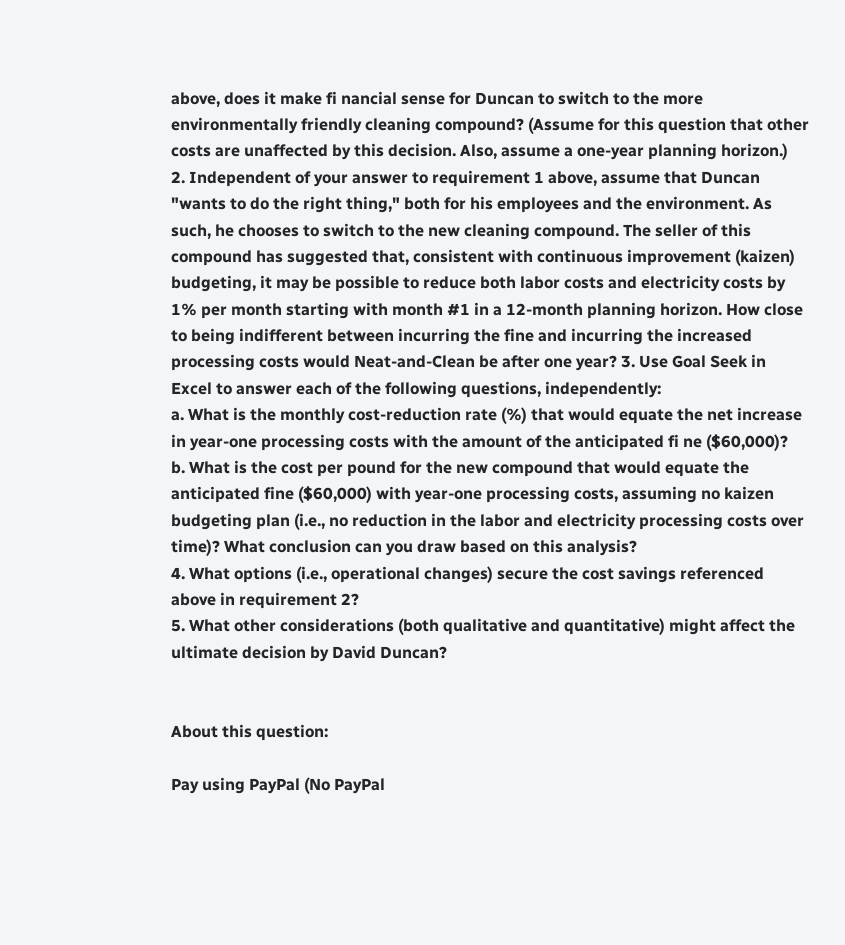above, does it make fi nancial sense for Duncan to switch to the more environmentally friendly cleaning compound? (Assume for this question that other costs are unaffected by this decision. Also, assume a one-year planning horizon.)
2. Independent of your answer to requirement 1 above, assume that Duncan "wants to do the right thing," both for his employees and the environment. As such, he chooses to switch to the new cleaning compound. The seller of this compound has suggested that, consistent with continuous improvement (kaizen) budgeting, it may be possible to reduce both labor costs and electricity costs by 1% per month starting with month #1 in a 12-month planning horizon. How close to being indifferent between incurring the fine and incurring the increased processing costs would Neat-and-Clean be after one year? 3. Use Goal Seek in Excel to answer each of the following questions, independently:
a. What is the monthly cost-reduction rate (%) that would equate the net increase in year-one processing costs with the amount of the anticipated fi ne ($60,000)?
b. What is the cost per pound for the new compound that would equate the anticipated fine ($60,000) with year-one processing costs, assuming no kaizen budgeting plan (i.e., no reduction in the labor and electricity processing costs over time)? What conclusion can you draw based on this analysis?
4. What options (i.e., operational changes) secure the cost savings referenced above in requirement 2?
5. What other considerations (both qualitative and quantitative) might affect the ultimate decision by David Duncan?


About this question:

Pay using PayPal (No PayPal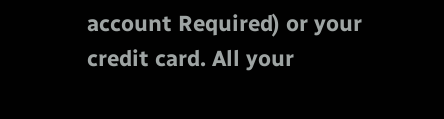account Required) or your credit card. All your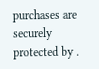purchases are securely protected by .